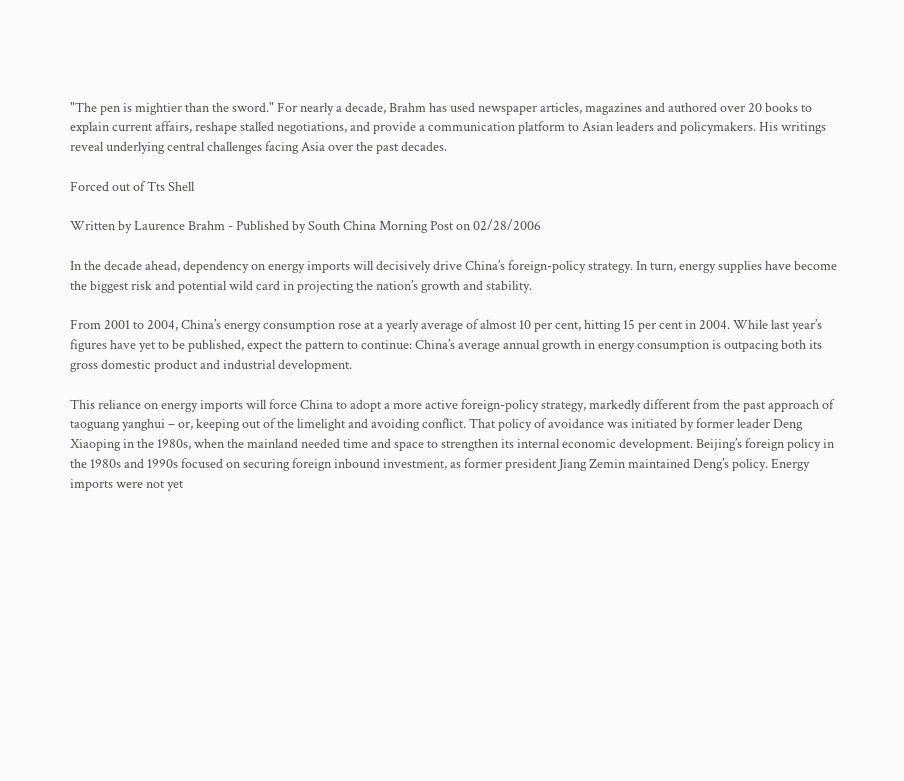"The pen is mightier than the sword." For nearly a decade, Brahm has used newspaper articles, magazines and authored over 20 books to explain current affairs, reshape stalled negotiations, and provide a communication platform to Asian leaders and policymakers. His writings reveal underlying central challenges facing Asia over the past decades.

Forced out of Tts Shell

Written by Laurence Brahm - Published by South China Morning Post on 02/28/2006

In the decade ahead, dependency on energy imports will decisively drive China’s foreign-policy strategy. In turn, energy supplies have become the biggest risk and potential wild card in projecting the nation’s growth and stability.

From 2001 to 2004, China’s energy consumption rose at a yearly average of almost 10 per cent, hitting 15 per cent in 2004. While last year’s figures have yet to be published, expect the pattern to continue: China’s average annual growth in energy consumption is outpacing both its gross domestic product and industrial development.

This reliance on energy imports will force China to adopt a more active foreign-policy strategy, markedly different from the past approach of taoguang yanghui – or, keeping out of the limelight and avoiding conflict. That policy of avoidance was initiated by former leader Deng Xiaoping in the 1980s, when the mainland needed time and space to strengthen its internal economic development. Beijing’s foreign policy in the 1980s and 1990s focused on securing foreign inbound investment, as former president Jiang Zemin maintained Deng’s policy. Energy imports were not yet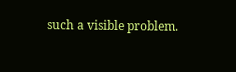such a visible problem.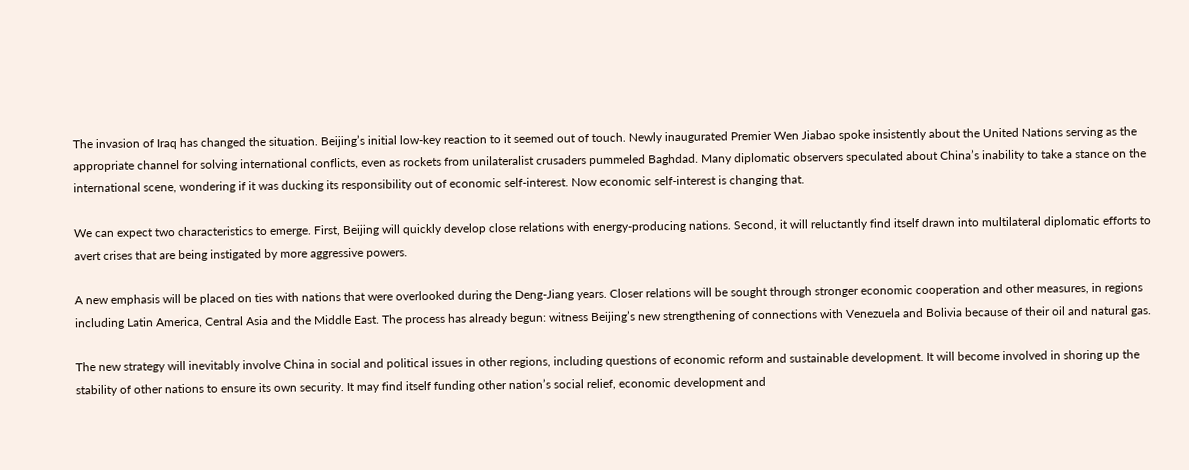The invasion of Iraq has changed the situation. Beijing’s initial low-key reaction to it seemed out of touch. Newly inaugurated Premier Wen Jiabao spoke insistently about the United Nations serving as the appropriate channel for solving international conflicts, even as rockets from unilateralist crusaders pummeled Baghdad. Many diplomatic observers speculated about China’s inability to take a stance on the international scene, wondering if it was ducking its responsibility out of economic self-interest. Now economic self-interest is changing that.

We can expect two characteristics to emerge. First, Beijing will quickly develop close relations with energy-producing nations. Second, it will reluctantly find itself drawn into multilateral diplomatic efforts to avert crises that are being instigated by more aggressive powers.

A new emphasis will be placed on ties with nations that were overlooked during the Deng-Jiang years. Closer relations will be sought through stronger economic cooperation and other measures, in regions including Latin America, Central Asia and the Middle East. The process has already begun: witness Beijing’s new strengthening of connections with Venezuela and Bolivia because of their oil and natural gas.

The new strategy will inevitably involve China in social and political issues in other regions, including questions of economic reform and sustainable development. It will become involved in shoring up the stability of other nations to ensure its own security. It may find itself funding other nation’s social relief, economic development and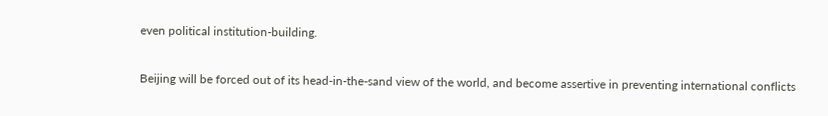even political institution-building.

Beijing will be forced out of its head-in-the-sand view of the world, and become assertive in preventing international conflicts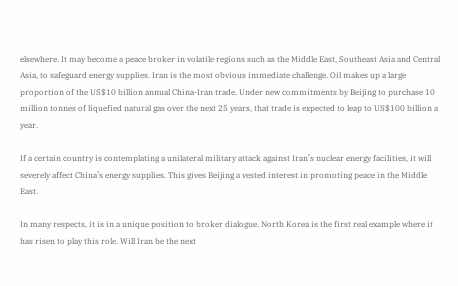elsewhere. It may become a peace broker in volatile regions such as the Middle East, Southeast Asia and Central Asia, to safeguard energy supplies. Iran is the most obvious immediate challenge. Oil makes up a large proportion of the US$10 billion annual China-Iran trade. Under new commitments by Beijing to purchase 10 million tonnes of liquefied natural gas over the next 25 years, that trade is expected to leap to US$100 billion a year.

If a certain country is contemplating a unilateral military attack against Iran’s nuclear energy facilities, it will severely affect China’s energy supplies. This gives Beijing a vested interest in promoting peace in the Middle East.

In many respects, it is in a unique position to broker dialogue. North Korea is the first real example where it has risen to play this role. Will Iran be the next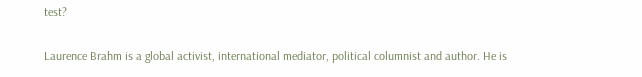test?

Laurence Brahm is a global activist, international mediator, political columnist and author. He is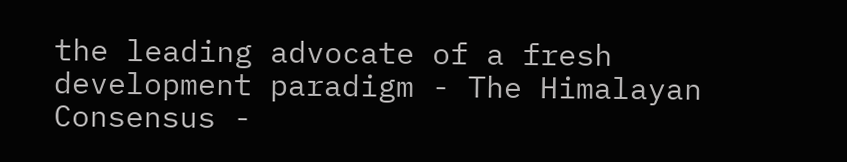the leading advocate of a fresh development paradigm - The Himalayan Consensus -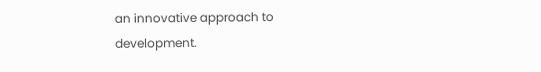an innovative approach to development.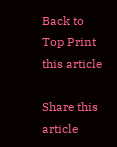Back to Top Print this article

Share this article